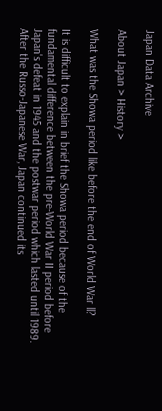Japan Data Archive

About Japan > History >

What was the Showa period like before the end of World War ll?

It is difficult to explain in brief the Showa period because of the fundamental difference between the pre-World War II period before Japan's defeat in 1945 and the postwar period which lasted until 1989.
After the Russo-Japanese War, Japan continued its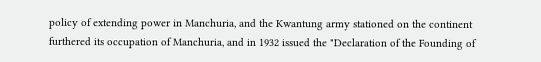policy of extending power in Manchuria, and the Kwantung army stationed on the continent furthered its occupation of Manchuria, and in 1932 issued the "Declaration of the Founding of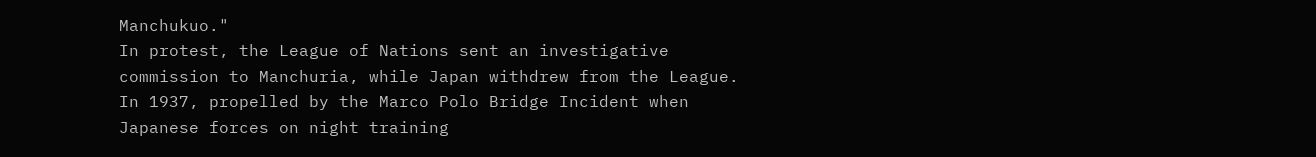Manchukuo."
In protest, the League of Nations sent an investigative commission to Manchuria, while Japan withdrew from the League.
In 1937, propelled by the Marco Polo Bridge Incident when Japanese forces on night training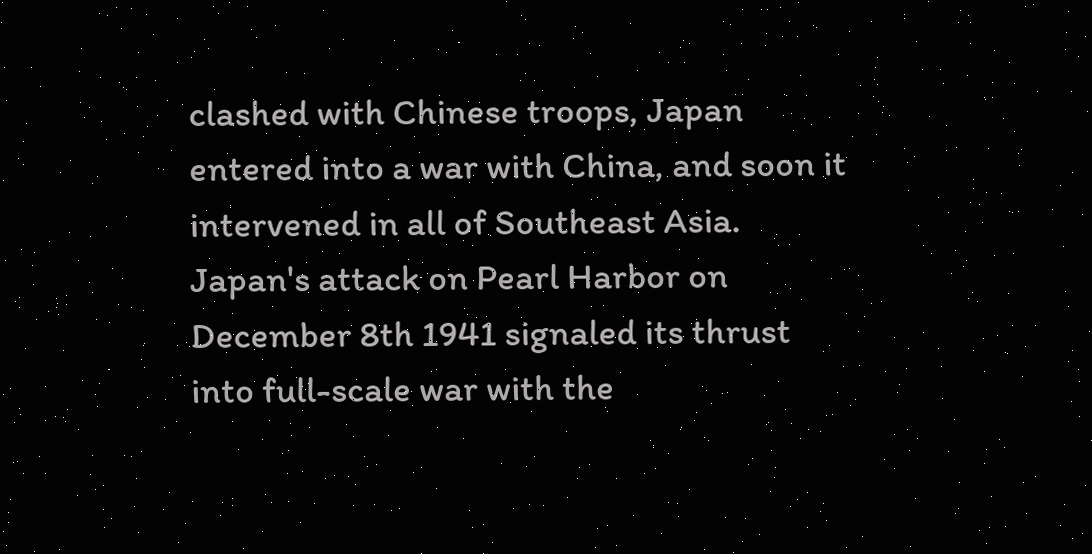clashed with Chinese troops, Japan entered into a war with China, and soon it intervened in all of Southeast Asia.
Japan's attack on Pearl Harbor on December 8th 1941 signaled its thrust into full-scale war with the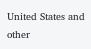United States and other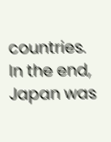countries.
In the end, Japan was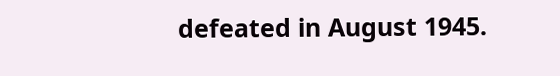defeated in August 1945.